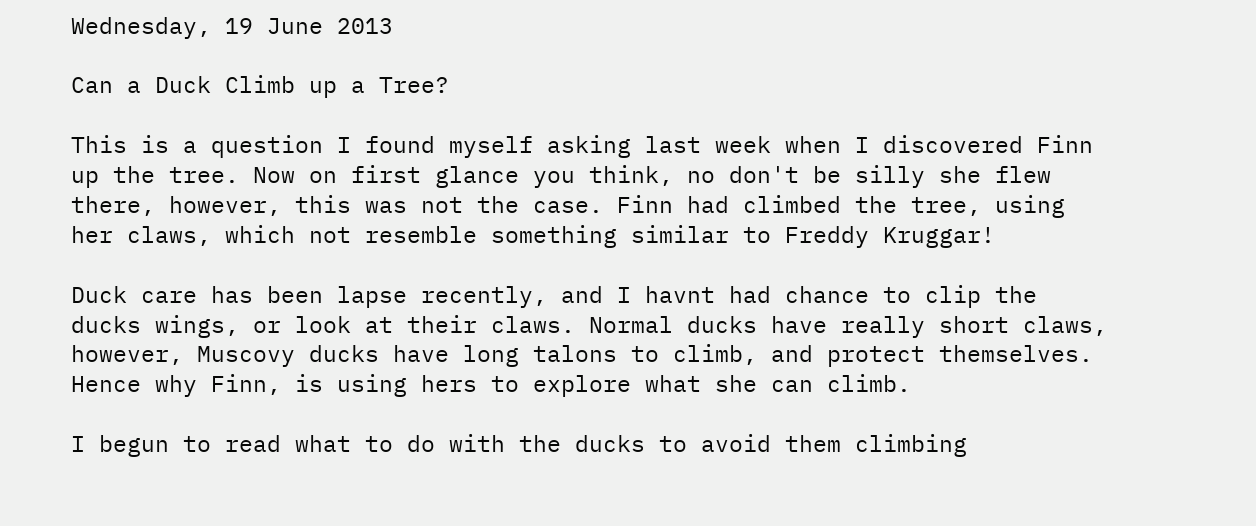Wednesday, 19 June 2013

Can a Duck Climb up a Tree?

This is a question I found myself asking last week when I discovered Finn up the tree. Now on first glance you think, no don't be silly she flew there, however, this was not the case. Finn had climbed the tree, using her claws, which not resemble something similar to Freddy Kruggar!

Duck care has been lapse recently, and I havnt had chance to clip the ducks wings, or look at their claws. Normal ducks have really short claws, however, Muscovy ducks have long talons to climb, and protect themselves. Hence why Finn, is using hers to explore what she can climb.

I begun to read what to do with the ducks to avoid them climbing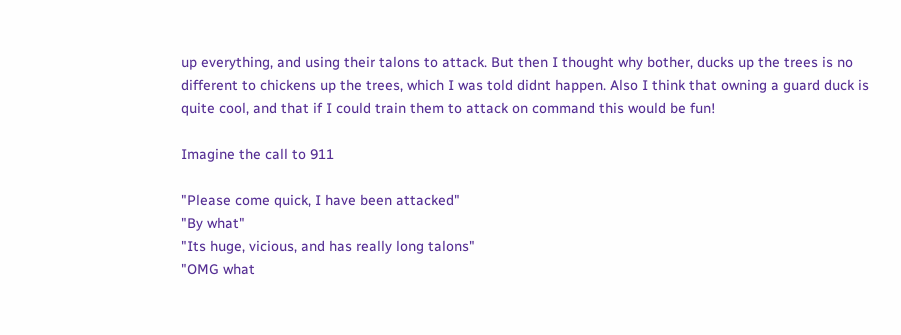up everything, and using their talons to attack. But then I thought why bother, ducks up the trees is no different to chickens up the trees, which I was told didnt happen. Also I think that owning a guard duck is quite cool, and that if I could train them to attack on command this would be fun!

Imagine the call to 911

"Please come quick, I have been attacked"
"By what"
"Its huge, vicious, and has really long talons"
"OMG what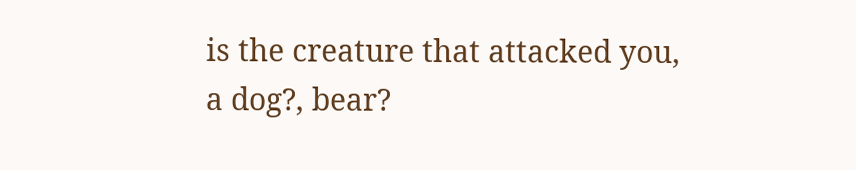is the creature that attacked you, a dog?, bear?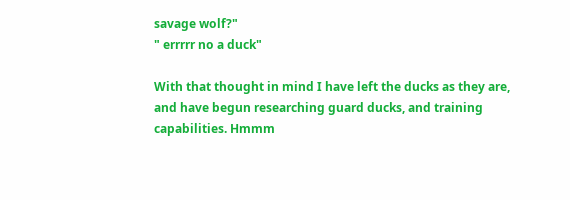savage wolf?"
" errrrr no a duck"

With that thought in mind I have left the ducks as they are, and have begun researching guard ducks, and training capabilities. Hmmm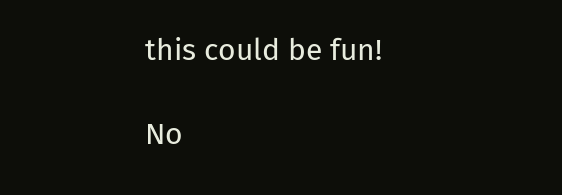this could be fun!

No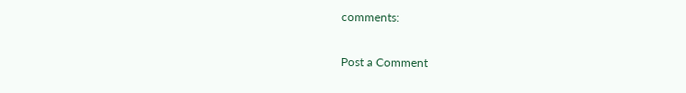comments:

Post a Comment